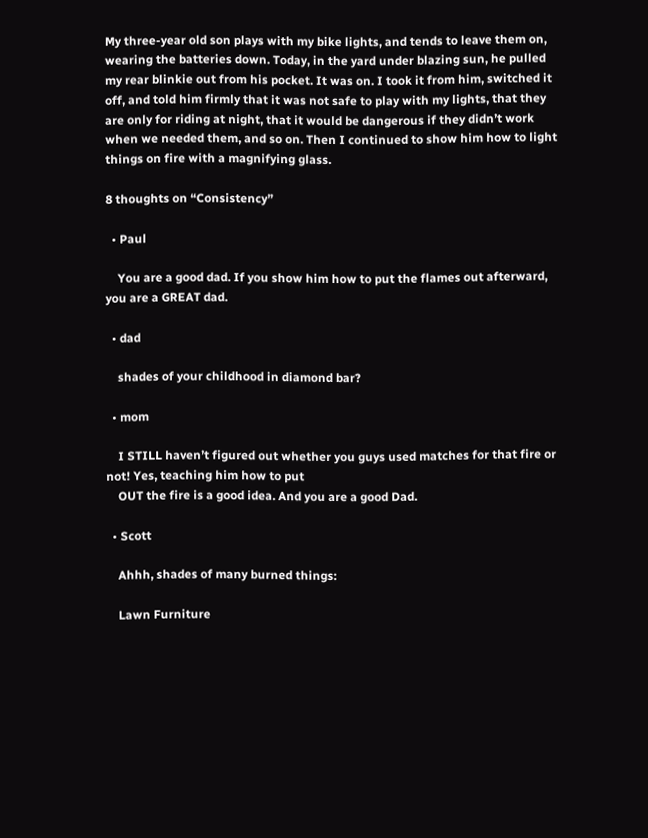My three-year old son plays with my bike lights, and tends to leave them on, wearing the batteries down. Today, in the yard under blazing sun, he pulled my rear blinkie out from his pocket. It was on. I took it from him, switched it off, and told him firmly that it was not safe to play with my lights, that they are only for riding at night, that it would be dangerous if they didn’t work when we needed them, and so on. Then I continued to show him how to light things on fire with a magnifying glass.

8 thoughts on “Consistency”

  • Paul

    You are a good dad. If you show him how to put the flames out afterward, you are a GREAT dad.

  • dad

    shades of your childhood in diamond bar?

  • mom

    I STILL haven’t figured out whether you guys used matches for that fire or not! Yes, teaching him how to put
    OUT the fire is a good idea. And you are a good Dad.

  • Scott

    Ahhh, shades of many burned things:

    Lawn Furniture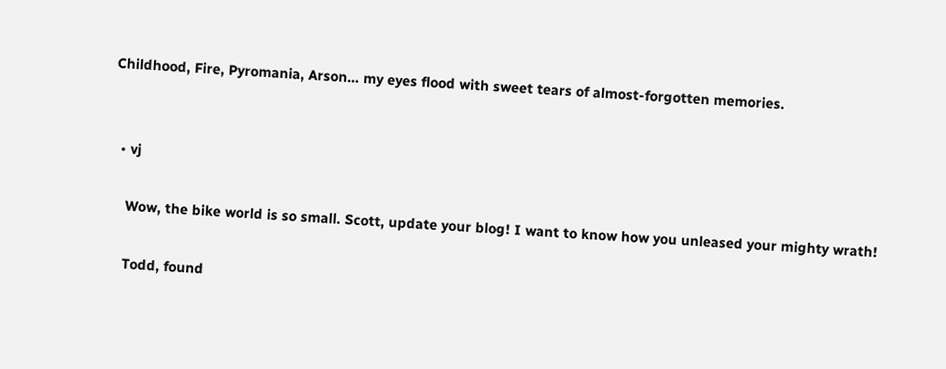Childhood, Fire, Pyromania, Arson… my eyes flood with sweet tears of almost-forgotten memories.


  • vj

    Wow, the bike world is so small. Scott, update your blog! I want to know how you unleased your mighty wrath!

    Todd, found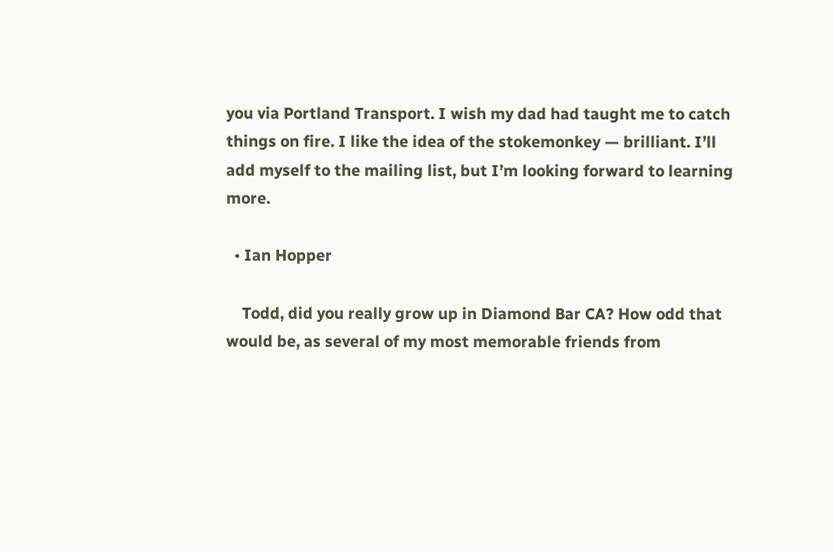you via Portland Transport. I wish my dad had taught me to catch things on fire. I like the idea of the stokemonkey — brilliant. I’ll add myself to the mailing list, but I’m looking forward to learning more.

  • Ian Hopper

    Todd, did you really grow up in Diamond Bar CA? How odd that would be, as several of my most memorable friends from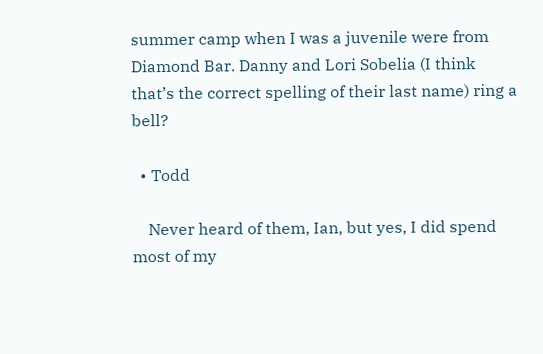summer camp when I was a juvenile were from Diamond Bar. Danny and Lori Sobelia (I think that’s the correct spelling of their last name) ring a bell?

  • Todd

    Never heard of them, Ian, but yes, I did spend most of my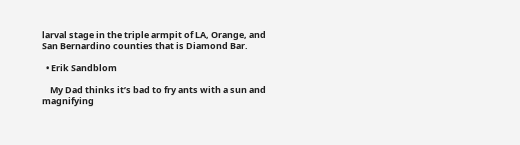larval stage in the triple armpit of LA, Orange, and San Bernardino counties that is Diamond Bar.

  • Erik Sandblom

    My Dad thinks it’s bad to fry ants with a sun and magnifying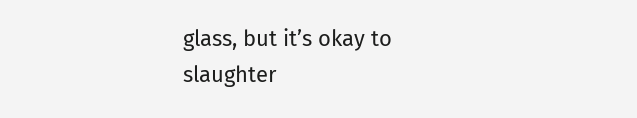glass, but it’s okay to slaughter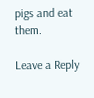pigs and eat them.

Leave a Reply